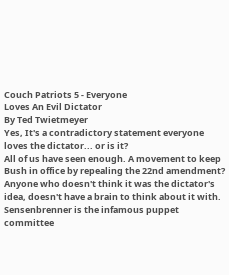Couch Patriots 5 - Everyone
Loves An Evil Dictator
By Ted Twietmeyer
Yes, It's a contradictory statement everyone loves the dictator... or is it?
All of us have seen enough. A movement to keep Bush in office by repealing the 22nd amendment? Anyone who doesn't think it was the dictator's idea, doesn't have a brain to think about it with. Sensenbrenner is the infamous puppet committee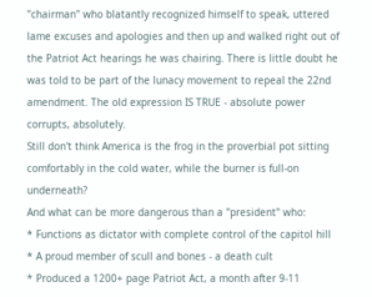"chairman" who blatantly recognized himself to speak, uttered lame excuses and apologies and then up and walked right out of the Patriot Act hearings he was chairing. There is little doubt he was told to be part of the lunacy movement to repeal the 22nd amendment. The old expression IS TRUE - absolute power corrupts, absolutely.
Still don't think America is the frog in the proverbial pot sitting comfortably in the cold water, while the burner is full-on underneath?
And what can be more dangerous than a "president" who:
* Functions as dictator with complete control of the capitol hill
* A proud member of scull and bones - a death cult
* Produced a 1200+ page Patriot Act, a month after 9-11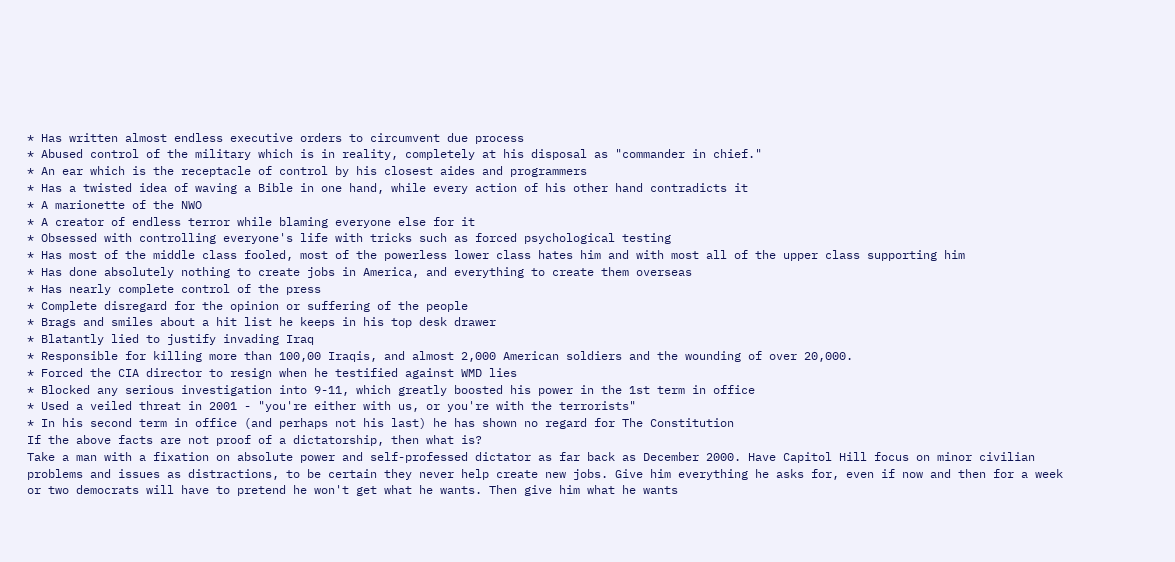* Has written almost endless executive orders to circumvent due process
* Abused control of the military which is in reality, completely at his disposal as "commander in chief."
* An ear which is the receptacle of control by his closest aides and programmers
* Has a twisted idea of waving a Bible in one hand, while every action of his other hand contradicts it
* A marionette of the NWO
* A creator of endless terror while blaming everyone else for it
* Obsessed with controlling everyone's life with tricks such as forced psychological testing
* Has most of the middle class fooled, most of the powerless lower class hates him and with most all of the upper class supporting him
* Has done absolutely nothing to create jobs in America, and everything to create them overseas
* Has nearly complete control of the press
* Complete disregard for the opinion or suffering of the people
* Brags and smiles about a hit list he keeps in his top desk drawer
* Blatantly lied to justify invading Iraq
* Responsible for killing more than 100,00 Iraqis, and almost 2,000 American soldiers and the wounding of over 20,000.
* Forced the CIA director to resign when he testified against WMD lies
* Blocked any serious investigation into 9-11, which greatly boosted his power in the 1st term in office
* Used a veiled threat in 2001 - "you're either with us, or you're with the terrorists"
* In his second term in office (and perhaps not his last) he has shown no regard for The Constitution
If the above facts are not proof of a dictatorship, then what is?
Take a man with a fixation on absolute power and self-professed dictator as far back as December 2000. Have Capitol Hill focus on minor civilian problems and issues as distractions, to be certain they never help create new jobs. Give him everything he asks for, even if now and then for a week or two democrats will have to pretend he won't get what he wants. Then give him what he wants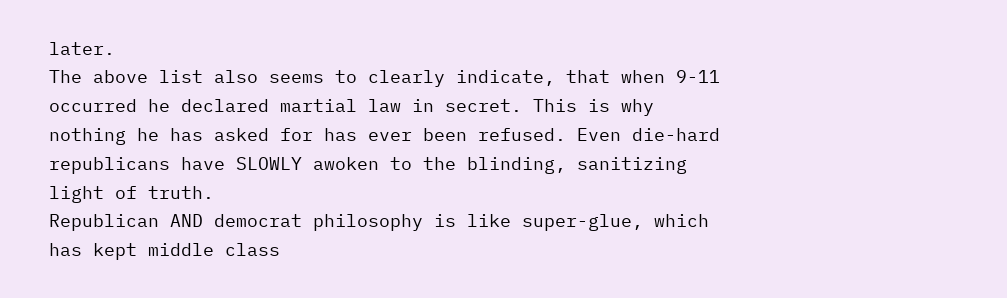later.
The above list also seems to clearly indicate, that when 9-11 occurred he declared martial law in secret. This is why nothing he has asked for has ever been refused. Even die-hard republicans have SLOWLY awoken to the blinding, sanitizing light of truth.
Republican AND democrat philosophy is like super-glue, which has kept middle class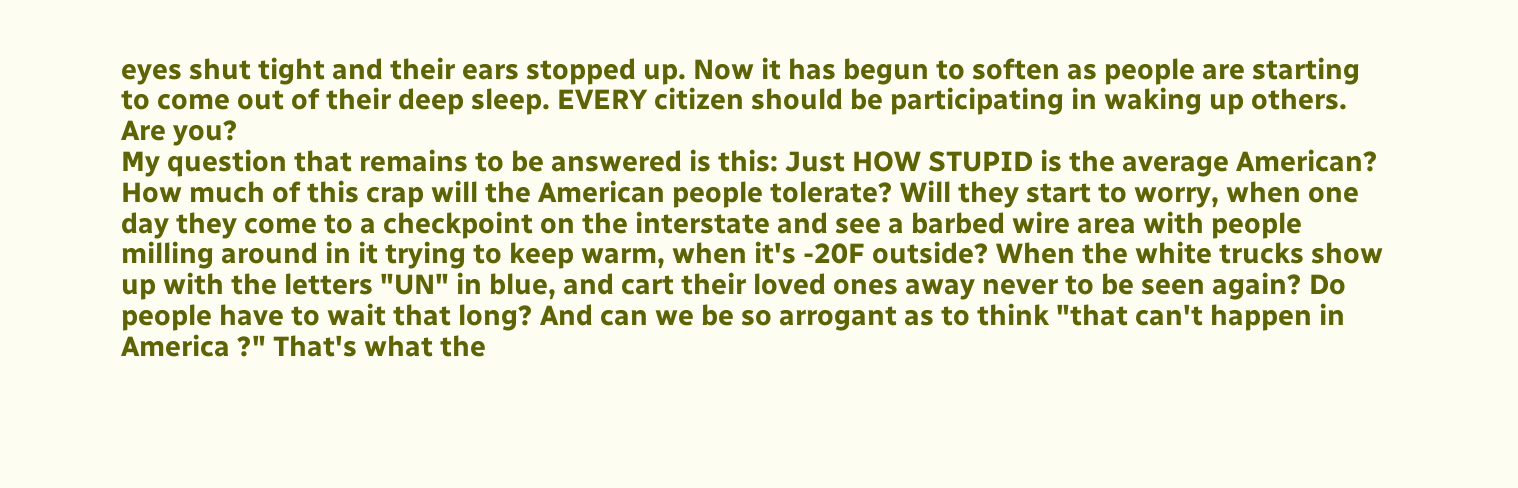eyes shut tight and their ears stopped up. Now it has begun to soften as people are starting to come out of their deep sleep. EVERY citizen should be participating in waking up others. Are you?
My question that remains to be answered is this: Just HOW STUPID is the average American? How much of this crap will the American people tolerate? Will they start to worry, when one day they come to a checkpoint on the interstate and see a barbed wire area with people milling around in it trying to keep warm, when it's -20F outside? When the white trucks show up with the letters "UN" in blue, and cart their loved ones away never to be seen again? Do people have to wait that long? And can we be so arrogant as to think "that can't happen in America ?" That's what the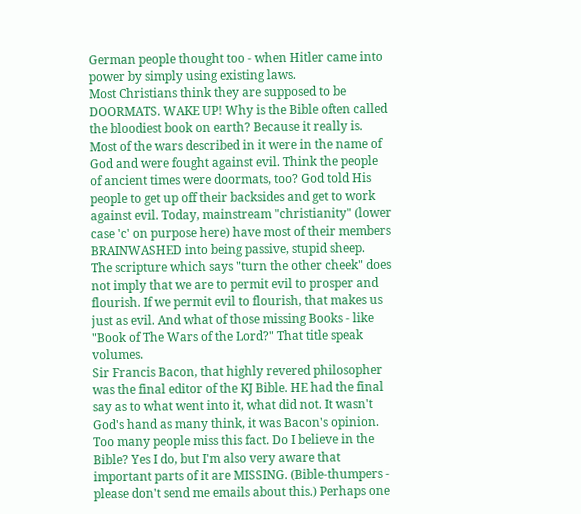German people thought too - when Hitler came into power by simply using existing laws.
Most Christians think they are supposed to be DOORMATS. WAKE UP! Why is the Bible often called the bloodiest book on earth? Because it really is. Most of the wars described in it were in the name of God and were fought against evil. Think the people of ancient times were doormats, too? God told His people to get up off their backsides and get to work against evil. Today, mainstream "christianity" (lower case 'c' on purpose here) have most of their members BRAINWASHED into being passive, stupid sheep.
The scripture which says "turn the other cheek" does not imply that we are to permit evil to prosper and flourish. If we permit evil to flourish, that makes us just as evil. And what of those missing Books - like "Book of The Wars of the Lord?" That title speak volumes.
Sir Francis Bacon, that highly revered philosopher was the final editor of the KJ Bible. HE had the final say as to what went into it, what did not. It wasn't God's hand as many think, it was Bacon's opinion. Too many people miss this fact. Do I believe in the Bible? Yes I do, but I'm also very aware that important parts of it are MISSING. (Bible-thumpers - please don't send me emails about this.) Perhaps one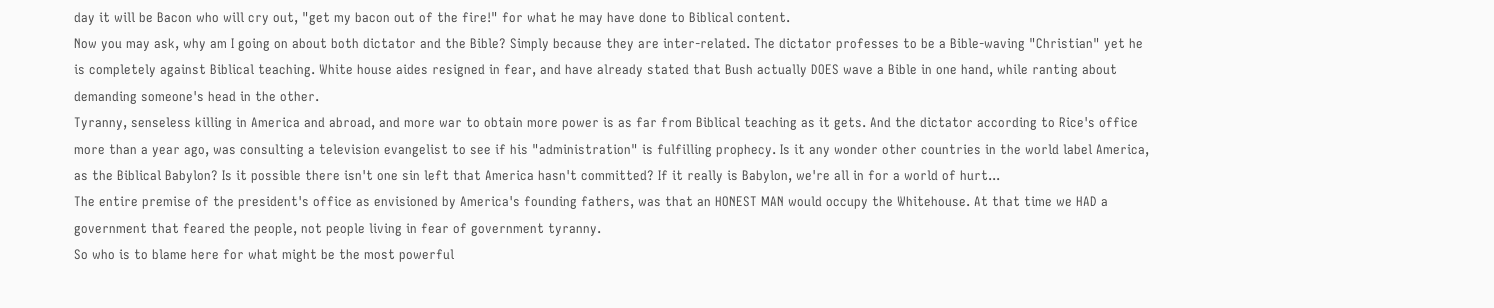day it will be Bacon who will cry out, "get my bacon out of the fire!" for what he may have done to Biblical content.
Now you may ask, why am I going on about both dictator and the Bible? Simply because they are inter-related. The dictator professes to be a Bible-waving "Christian" yet he is completely against Biblical teaching. White house aides resigned in fear, and have already stated that Bush actually DOES wave a Bible in one hand, while ranting about demanding someone's head in the other.
Tyranny, senseless killing in America and abroad, and more war to obtain more power is as far from Biblical teaching as it gets. And the dictator according to Rice's office more than a year ago, was consulting a television evangelist to see if his "administration" is fulfilling prophecy. Is it any wonder other countries in the world label America, as the Biblical Babylon? Is it possible there isn't one sin left that America hasn't committed? If it really is Babylon, we're all in for a world of hurt...
The entire premise of the president's office as envisioned by America's founding fathers, was that an HONEST MAN would occupy the Whitehouse. At that time we HAD a government that feared the people, not people living in fear of government tyranny.
So who is to blame here for what might be the most powerful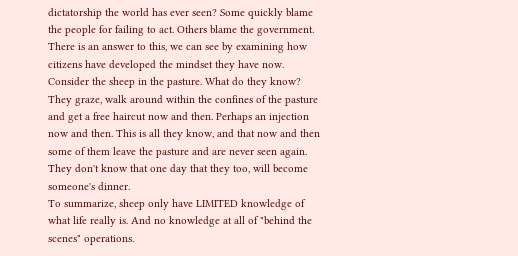dictatorship the world has ever seen? Some quickly blame the people for failing to act. Others blame the government. There is an answer to this, we can see by examining how citizens have developed the mindset they have now.
Consider the sheep in the pasture. What do they know? They graze, walk around within the confines of the pasture and get a free haircut now and then. Perhaps an injection now and then. This is all they know, and that now and then some of them leave the pasture and are never seen again. They don't know that one day that they too, will become someone's dinner.
To summarize, sheep only have LIMITED knowledge of what life really is. And no knowledge at all of "behind the scenes" operations.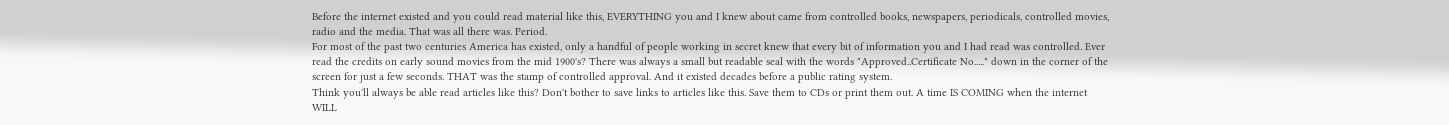Before the internet existed and you could read material like this, EVERYTHING you and I knew about came from controlled books, newspapers, periodicals, controlled movies, radio and the media. That was all there was. Period.
For most of the past two centuries America has existed, only a handful of people working in secret knew that every bit of information you and I had read was controlled. Ever read the credits on early sound movies from the mid 1900's? There was always a small but readable seal with the words "Approved..Certificate No....." down in the corner of the screen for just a few seconds. THAT was the stamp of controlled approval. And it existed decades before a public rating system.
Think you'll always be able read articles like this? Don't bother to save links to articles like this. Save them to CDs or print them out. A time IS COMING when the internet WILL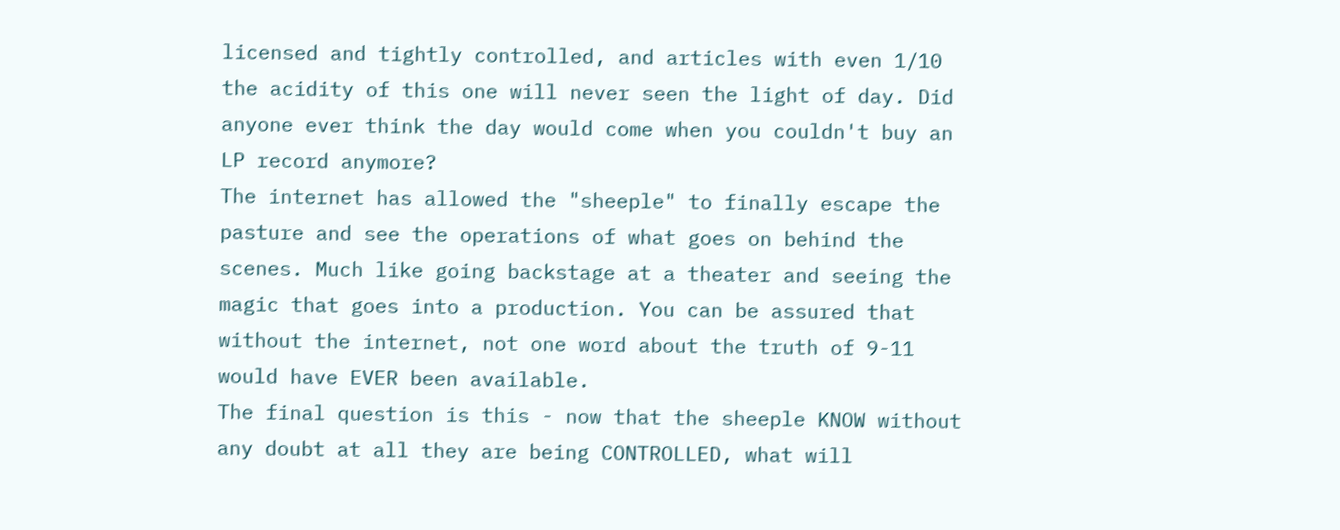licensed and tightly controlled, and articles with even 1/10 the acidity of this one will never seen the light of day. Did anyone ever think the day would come when you couldn't buy an LP record anymore?
The internet has allowed the "sheeple" to finally escape the pasture and see the operations of what goes on behind the scenes. Much like going backstage at a theater and seeing the magic that goes into a production. You can be assured that without the internet, not one word about the truth of 9-11 would have EVER been available.
The final question is this - now that the sheeple KNOW without any doubt at all they are being CONTROLLED, what will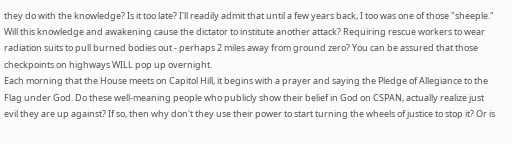they do with the knowledge? Is it too late? I'll readily admit that until a few years back, I too was one of those "sheeple."
Will this knowledge and awakening cause the dictator to institute another attack? Requiring rescue workers to wear radiation suits to pull burned bodies out - perhaps 2 miles away from ground zero? You can be assured that those checkpoints on highways WILL pop up overnight.
Each morning that the House meets on Capitol Hill, it begins with a prayer and saying the Pledge of Allegiance to the Flag under God. Do these well-meaning people who publicly show their belief in God on CSPAN, actually realize just evil they are up against? If so, then why don't they use their power to start turning the wheels of justice to stop it? Or is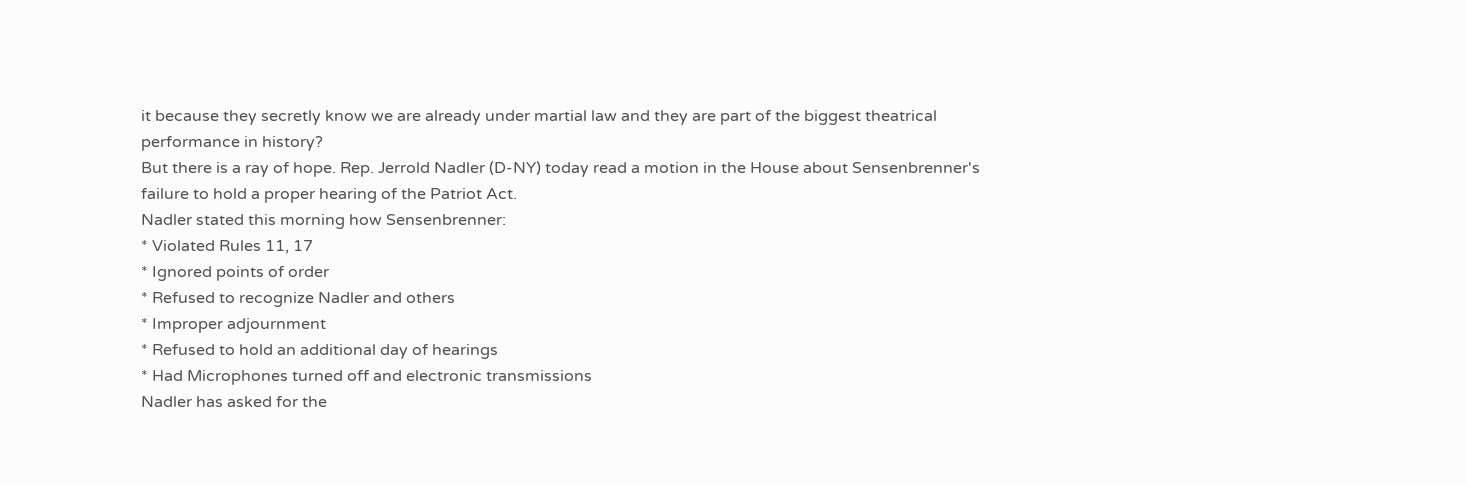it because they secretly know we are already under martial law and they are part of the biggest theatrical performance in history?
But there is a ray of hope. Rep. Jerrold Nadler (D-NY) today read a motion in the House about Sensenbrenner's failure to hold a proper hearing of the Patriot Act.
Nadler stated this morning how Sensenbrenner:
* Violated Rules 11, 17
* Ignored points of order
* Refused to recognize Nadler and others
* Improper adjournment
* Refused to hold an additional day of hearings
* Had Microphones turned off and electronic transmissions
Nadler has asked for the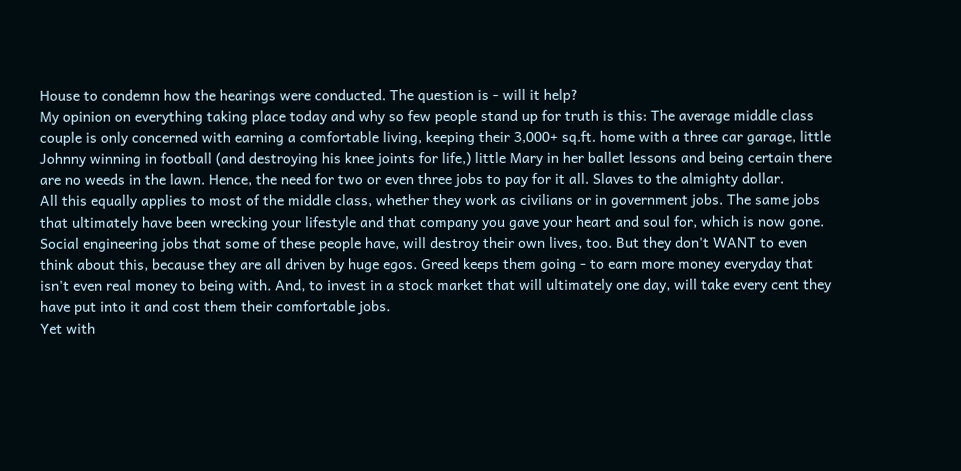House to condemn how the hearings were conducted. The question is - will it help?
My opinion on everything taking place today and why so few people stand up for truth is this: The average middle class couple is only concerned with earning a comfortable living, keeping their 3,000+ sq.ft. home with a three car garage, little Johnny winning in football (and destroying his knee joints for life,) little Mary in her ballet lessons and being certain there are no weeds in the lawn. Hence, the need for two or even three jobs to pay for it all. Slaves to the almighty dollar.
All this equally applies to most of the middle class, whether they work as civilians or in government jobs. The same jobs that ultimately have been wrecking your lifestyle and that company you gave your heart and soul for, which is now gone. Social engineering jobs that some of these people have, will destroy their own lives, too. But they don't WANT to even think about this, because they are all driven by huge egos. Greed keeps them going - to earn more money everyday that isn't even real money to being with. And, to invest in a stock market that will ultimately one day, will take every cent they have put into it and cost them their comfortable jobs.
Yet with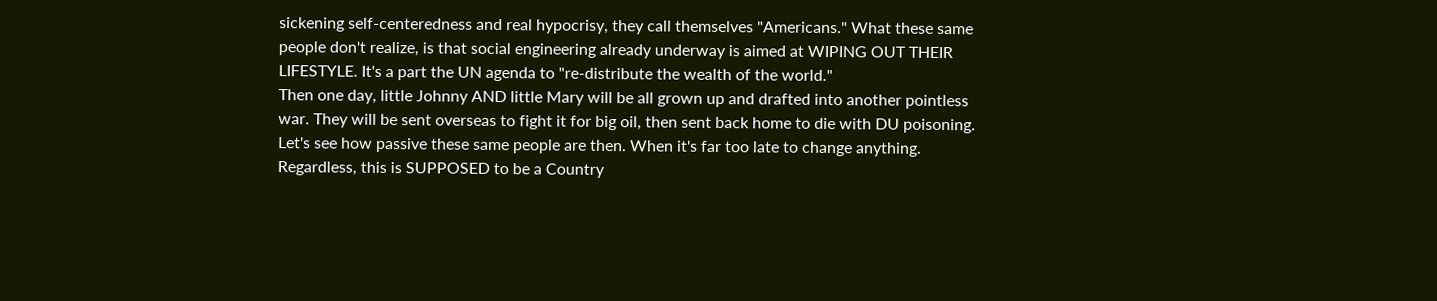sickening self-centeredness and real hypocrisy, they call themselves "Americans." What these same people don't realize, is that social engineering already underway is aimed at WIPING OUT THEIR LIFESTYLE. It's a part the UN agenda to "re-distribute the wealth of the world."
Then one day, little Johnny AND little Mary will be all grown up and drafted into another pointless war. They will be sent overseas to fight it for big oil, then sent back home to die with DU poisoning. Let's see how passive these same people are then. When it's far too late to change anything.
Regardless, this is SUPPOSED to be a Country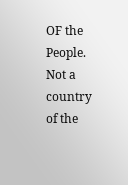OF the People. Not a country of the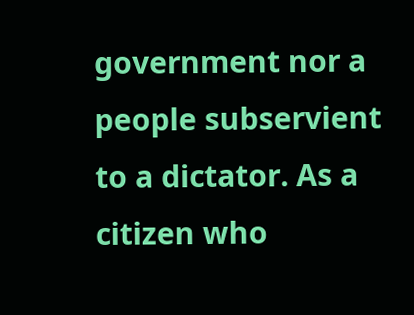government nor a people subservient to a dictator. As a citizen who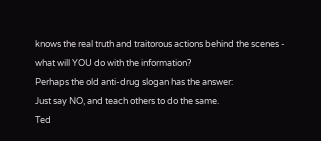knows the real truth and traitorous actions behind the scenes - what will YOU do with the information?
Perhaps the old anti-drug slogan has the answer:
Just say NO, and teach others to do the same.
Ted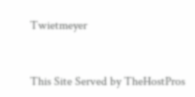Twietmeyer



This Site Served by TheHostPros